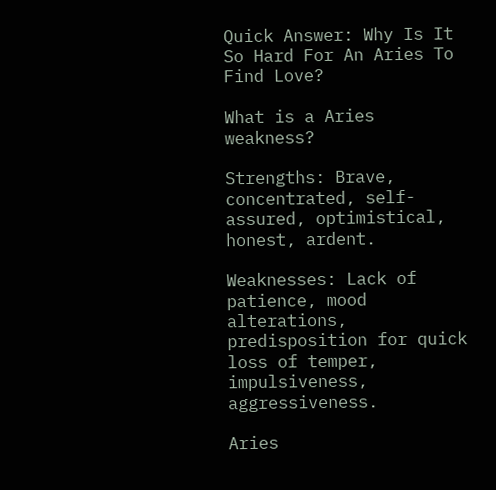Quick Answer: Why Is It So Hard For An Aries To Find Love?

What is a Aries weakness?

Strengths: Brave, concentrated, self-assured, optimistical, honest, ardent.

Weaknesses: Lack of patience, mood alterations, predisposition for quick loss of temper, impulsiveness, aggressiveness.

Aries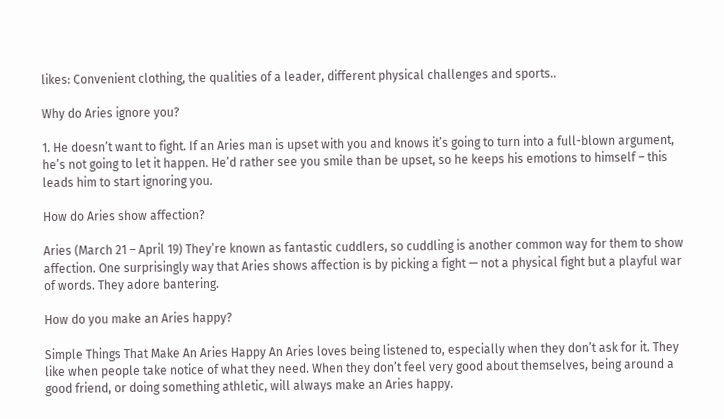likes: Convenient clothing, the qualities of a leader, different physical challenges and sports..

Why do Aries ignore you?

1. He doesn’t want to fight. If an Aries man is upset with you and knows it’s going to turn into a full-blown argument, he’s not going to let it happen. He’d rather see you smile than be upset, so he keeps his emotions to himself – this leads him to start ignoring you.

How do Aries show affection?

Aries (March 21 – April 19) They’re known as fantastic cuddlers, so cuddling is another common way for them to show affection. One surprisingly way that Aries shows affection is by picking a fight — not a physical fight but a playful war of words. They adore bantering.

How do you make an Aries happy?

Simple Things That Make An Aries Happy An Aries loves being listened to, especially when they don’t ask for it. They like when people take notice of what they need. When they don’t feel very good about themselves, being around a good friend, or doing something athletic, will always make an Aries happy.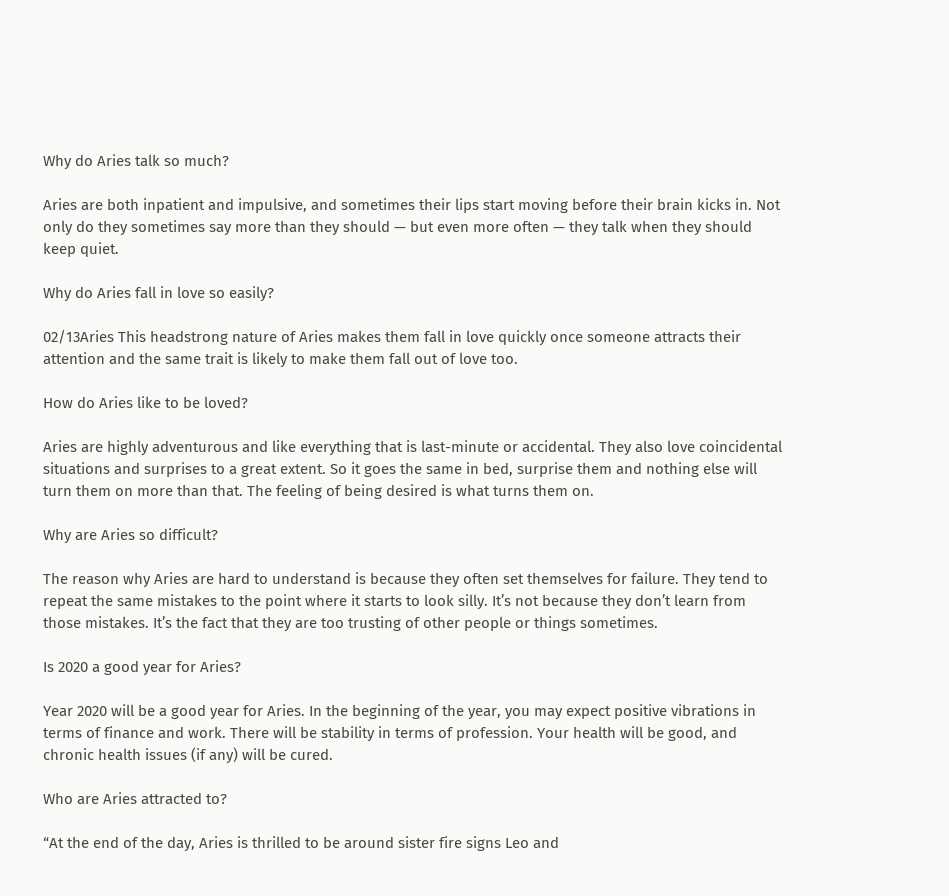Why do Aries talk so much?

Aries are both inpatient and impulsive, and sometimes their lips start moving before their brain kicks in. Not only do they sometimes say more than they should — but even more often — they talk when they should keep quiet.

Why do Aries fall in love so easily?

02/13Aries This headstrong nature of Aries makes them fall in love quickly once someone attracts their attention and the same trait is likely to make them fall out of love too.

How do Aries like to be loved?

Aries are highly adventurous and like everything that is last-minute or accidental. They also love coincidental situations and surprises to a great extent. So it goes the same in bed, surprise them and nothing else will turn them on more than that. The feeling of being desired is what turns them on.

Why are Aries so difficult?

The reason why Aries are hard to understand is because they often set themselves for failure. They tend to repeat the same mistakes to the point where it starts to look silly. It’s not because they don’t learn from those mistakes. It’s the fact that they are too trusting of other people or things sometimes.

Is 2020 a good year for Aries?

Year 2020 will be a good year for Aries. In the beginning of the year, you may expect positive vibrations in terms of finance and work. There will be stability in terms of profession. Your health will be good, and chronic health issues (if any) will be cured.

Who are Aries attracted to?

“At the end of the day, Aries is thrilled to be around sister fire signs Leo and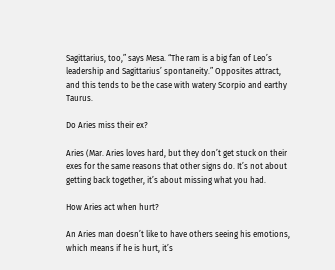Sagittarius, too,” says Mesa. “The ram is a big fan of Leo’s leadership and Sagittarius’ spontaneity.” Opposites attract, and this tends to be the case with watery Scorpio and earthy Taurus.

Do Aries miss their ex?

Aries (Mar. Aries loves hard, but they don’t get stuck on their exes for the same reasons that other signs do. It’s not about getting back together, it’s about missing what you had.

How Aries act when hurt?

An Aries man doesn’t like to have others seeing his emotions, which means if he is hurt, it’s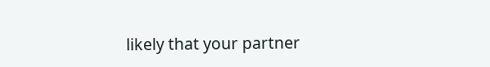likely that your partner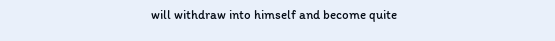will withdraw into himself and become quite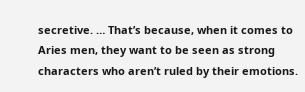secretive. … That’s because, when it comes to Aries men, they want to be seen as strong characters who aren’t ruled by their emotions.